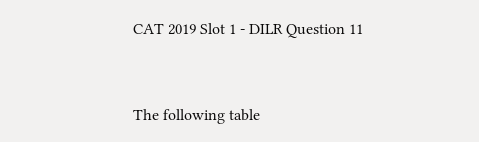CAT 2019 Slot 1 - DILR Question 11


The following table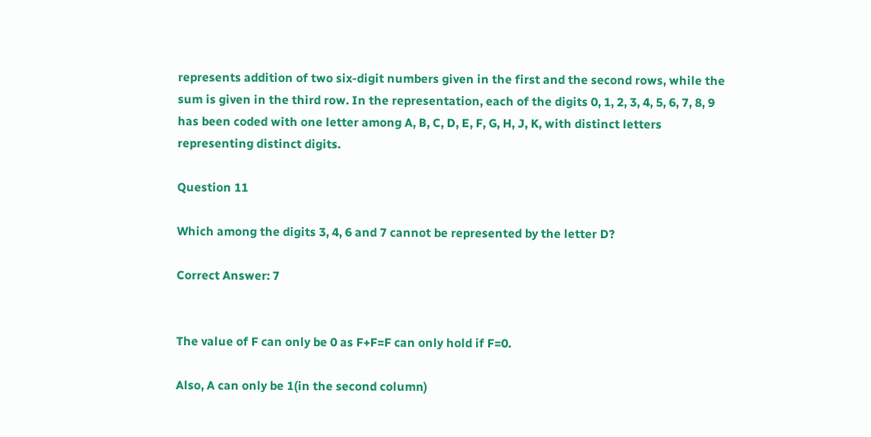represents addition of two six-digit numbers given in the first and the second rows, while the sum is given in the third row. In the representation, each of the digits 0, 1, 2, 3, 4, 5, 6, 7, 8, 9 has been coded with one letter among A, B, C, D, E, F, G, H, J, K, with distinct letters representing distinct digits.

Question 11

Which among the digits 3, 4, 6 and 7 cannot be represented by the letter D?

Correct Answer: 7


The value of F can only be 0 as F+F=F can only hold if F=0.

Also, A can only be 1(in the second column)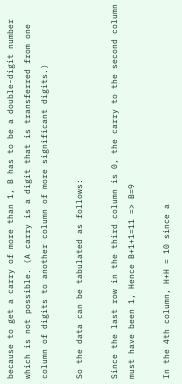because to get a carry of more than 1, B has to be a double-digit number which is not possible. (A carry is a digit that is transferred from one column of digits to another column of more significant digits.)

So the data can be tabulated as follows:

Since the last row in the third column is 0, the carry to the second column must have been 1, Hence B+1+1=11 => B=9

In the 4th column, H+H = 10 since a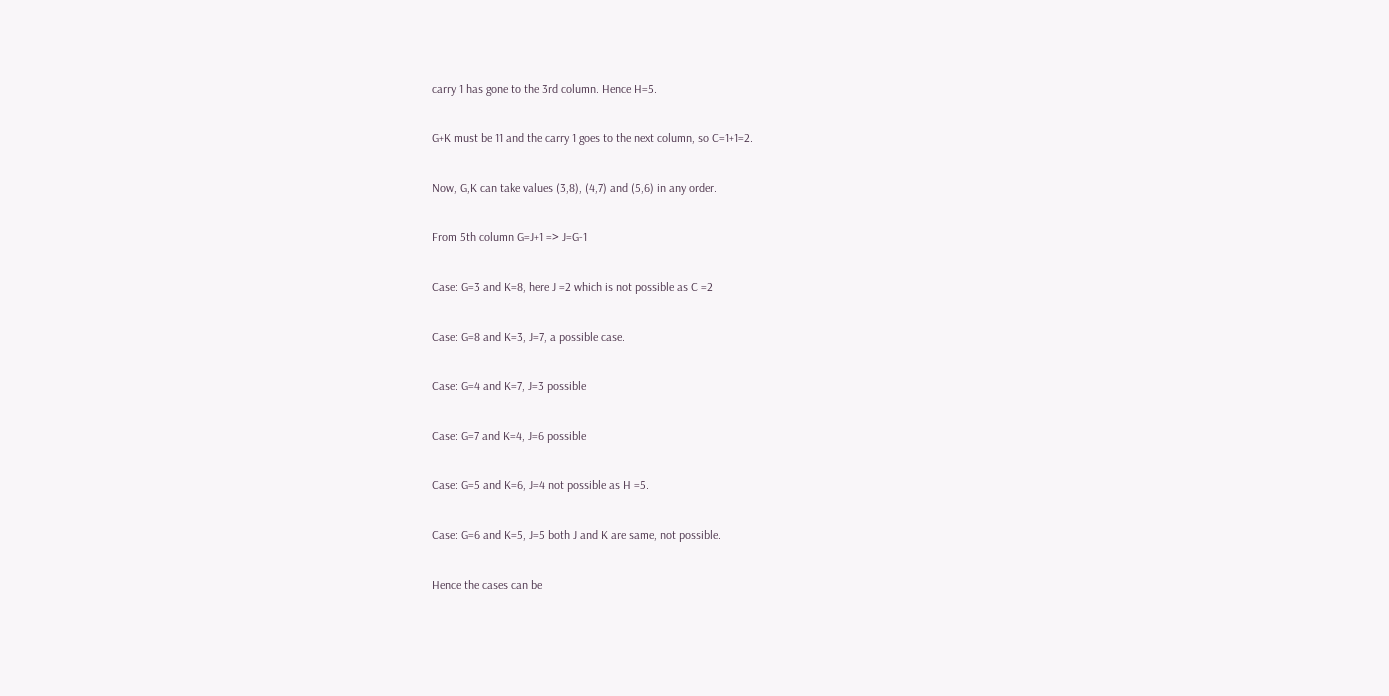carry 1 has gone to the 3rd column. Hence H=5.

G+K must be 11 and the carry 1 goes to the next column, so C=1+1=2.

Now, G,K can take values (3,8), (4,7) and (5,6) in any order.

From 5th column G=J+1 => J=G-1

Case: G=3 and K=8, here J =2 which is not possible as C =2

Case: G=8 and K=3, J=7, a possible case.

Case: G=4 and K=7, J=3 possible

Case: G=7 and K=4, J=6 possible

Case: G=5 and K=6, J=4 not possible as H =5.

Case: G=6 and K=5, J=5 both J and K are same, not possible.

Hence the cases can be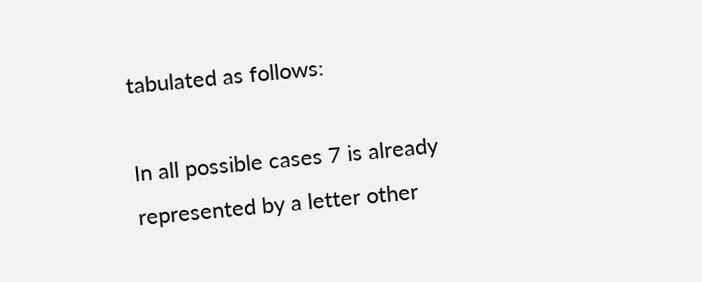tabulated as follows:

In all possible cases 7 is already represented by a letter other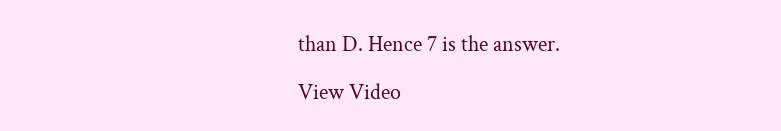than D. Hence 7 is the answer.

View Video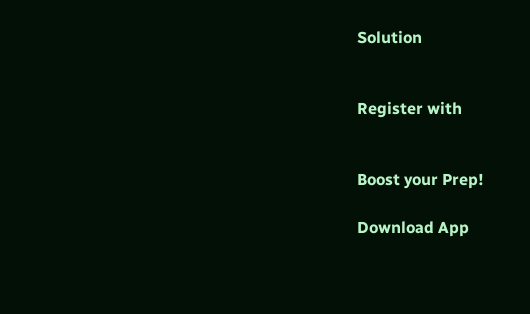Solution


Register with


Boost your Prep!

Download App